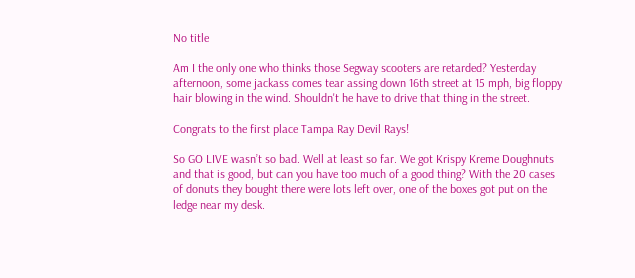No title

Am I the only one who thinks those Segway scooters are retarded? Yesterday afternoon, some jackass comes tear assing down 16th street at 15 mph, big floppy hair blowing in the wind. Shouldn't he have to drive that thing in the street.

Congrats to the first place Tampa Ray Devil Rays!

So GO LIVE wasn’t so bad. Well at least so far. We got Krispy Kreme Doughnuts and that is good, but can you have too much of a good thing? With the 20 cases of donuts they bought there were lots left over, one of the boxes got put on the ledge near my desk.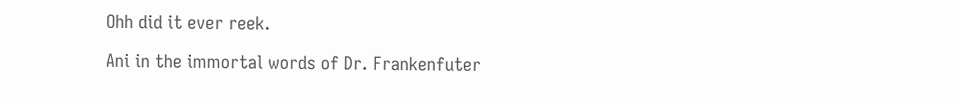Ohh did it ever reek.

Ani in the immortal words of Dr. Frankenfuter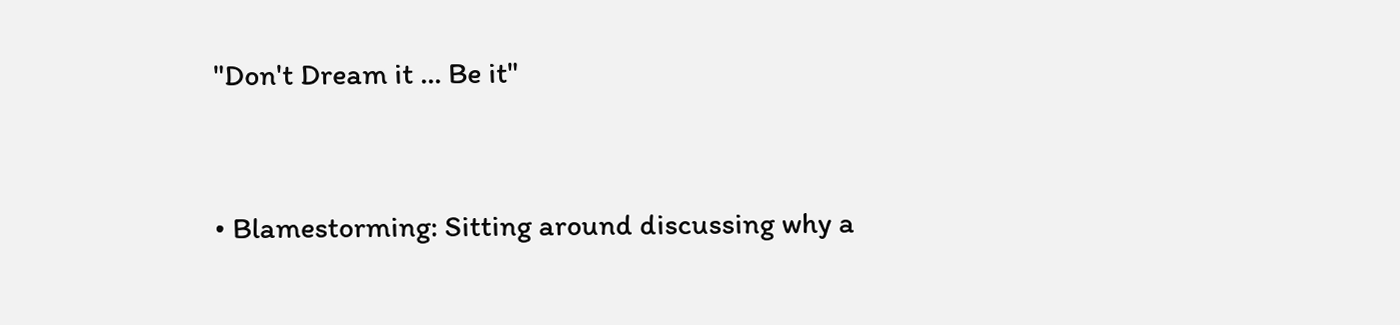"Don't Dream it ... Be it"


• Blamestorming: Sitting around discussing why a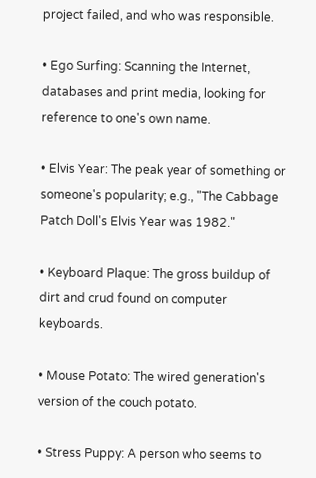project failed, and who was responsible.

• Ego Surfing: Scanning the Internet, databases and print media, looking for reference to one's own name.

• Elvis Year: The peak year of something or someone's popularity; e.g., "The Cabbage Patch Doll's Elvis Year was 1982."

• Keyboard Plaque: The gross buildup of dirt and crud found on computer keyboards.

• Mouse Potato: The wired generation's version of the couch potato.

• Stress Puppy: A person who seems to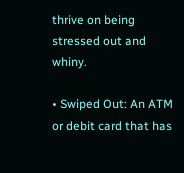thrive on being stressed out and whiny.

• Swiped Out: An ATM or debit card that has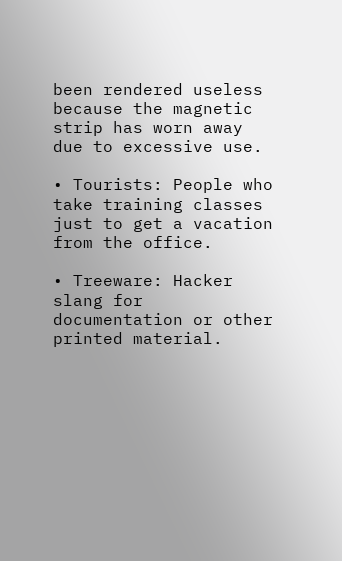been rendered useless because the magnetic strip has worn away due to excessive use.

• Tourists: People who take training classes just to get a vacation from the office.

• Treeware: Hacker slang for documentation or other printed material.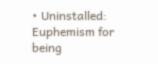• Uninstalled: Euphemism for being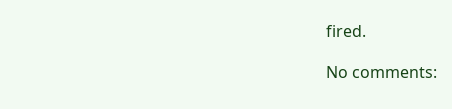fired.

No comments: